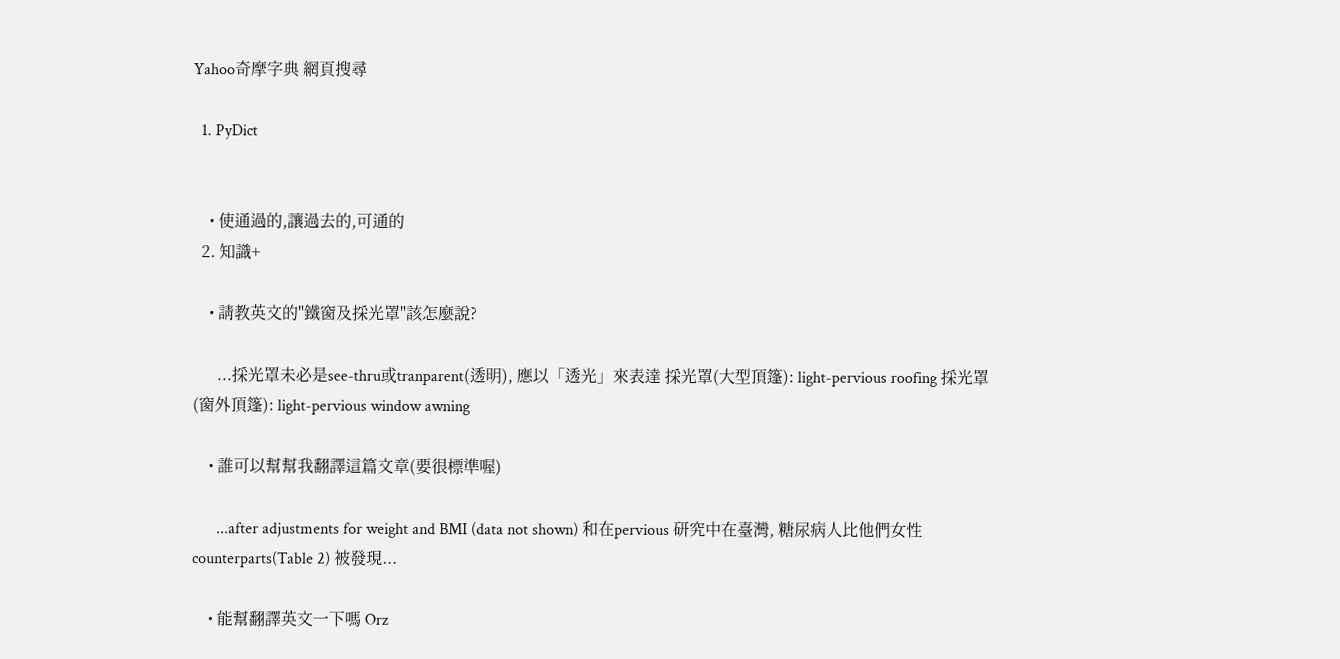Yahoo奇摩字典 網頁搜尋

  1. PyDict


    • 使通過的,讓過去的,可通的
  2. 知識+

    • 請教英文的"鐵窗及採光罩"該怎麼說?

      ...採光罩未必是see-thru或tranparent(透明), 應以「透光」來表達 採光罩(大型頂篷): light-pervious roofing 採光罩(窗外頂篷): light-pervious window awning

    • 誰可以幫幫我翻譯這篇文章(要很標準喔)

      ...after adjustments for weight and BMI (data not shown) 和在pervious 研究中在臺灣, 糖尿病人比他們女性counterparts(Table 2) 被發現...

    • 能幫翻譯英文一下嗎 Orz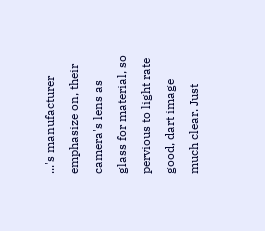...'s manufacturer emphasize on, their camera's lens as glass for material, so pervious to light rate good, dart image much clear. Just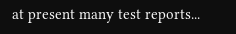at present many test reports...